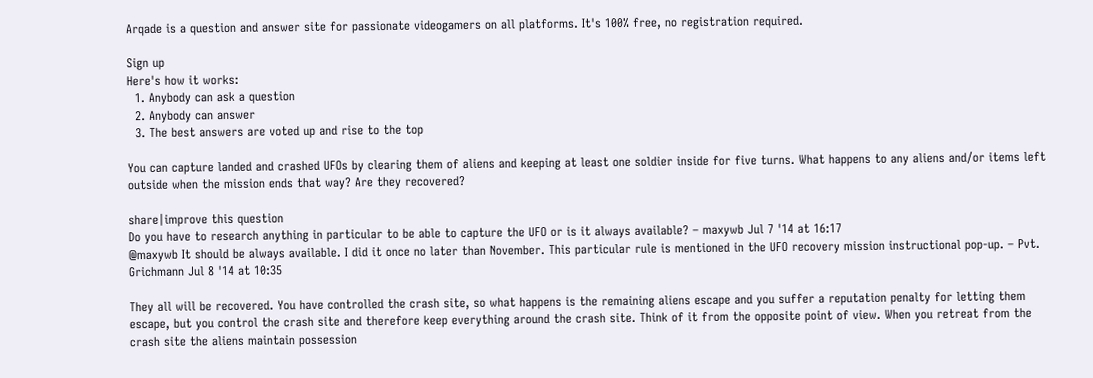Arqade is a question and answer site for passionate videogamers on all platforms. It's 100% free, no registration required.

Sign up
Here's how it works:
  1. Anybody can ask a question
  2. Anybody can answer
  3. The best answers are voted up and rise to the top

You can capture landed and crashed UFOs by clearing them of aliens and keeping at least one soldier inside for five turns. What happens to any aliens and/or items left outside when the mission ends that way? Are they recovered?

share|improve this question
Do you have to research anything in particular to be able to capture the UFO or is it always available? – maxywb Jul 7 '14 at 16:17
@maxywb It should be always available. I did it once no later than November. This particular rule is mentioned in the UFO recovery mission instructional pop-up. – Pvt. Grichmann Jul 8 '14 at 10:35

They all will be recovered. You have controlled the crash site, so what happens is the remaining aliens escape and you suffer a reputation penalty for letting them escape, but you control the crash site and therefore keep everything around the crash site. Think of it from the opposite point of view. When you retreat from the crash site the aliens maintain possession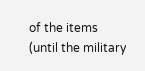of the items (until the military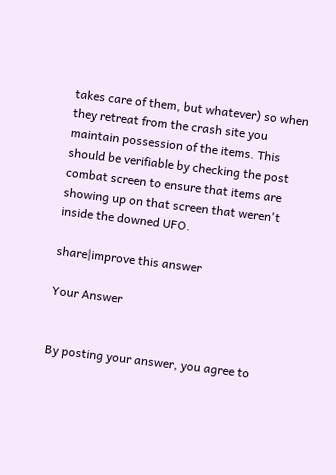takes care of them, but whatever) so when they retreat from the crash site you maintain possession of the items. This should be verifiable by checking the post combat screen to ensure that items are showing up on that screen that weren't inside the downed UFO.

share|improve this answer

Your Answer


By posting your answer, you agree to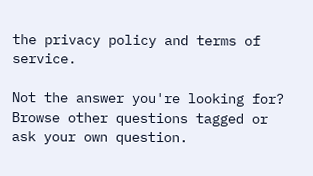the privacy policy and terms of service.

Not the answer you're looking for? Browse other questions tagged or ask your own question.